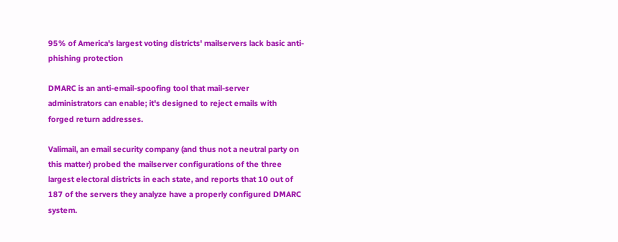95% of America's largest voting districts' mailservers lack basic anti-phishing protection

DMARC is an anti-email-spoofing tool that mail-server administrators can enable; it's designed to reject emails with forged return addresses.

Valimail, an email security company (and thus not a neutral party on this matter) probed the mailserver configurations of the three largest electoral districts in each state, and reports that 10 out of 187 of the servers they analyze have a properly configured DMARC system.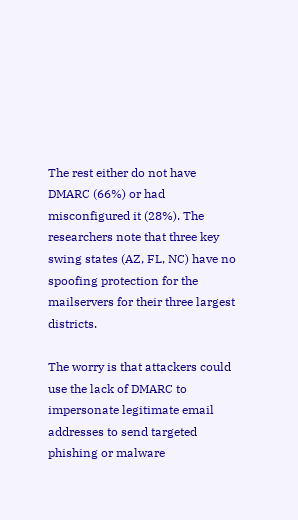The rest either do not have DMARC (66%) or had misconfigured it (28%). The researchers note that three key swing states (AZ, FL, NC) have no spoofing protection for the mailservers for their three largest districts.

The worry is that attackers could use the lack of DMARC to impersonate legitimate email addresses to send targeted phishing or malware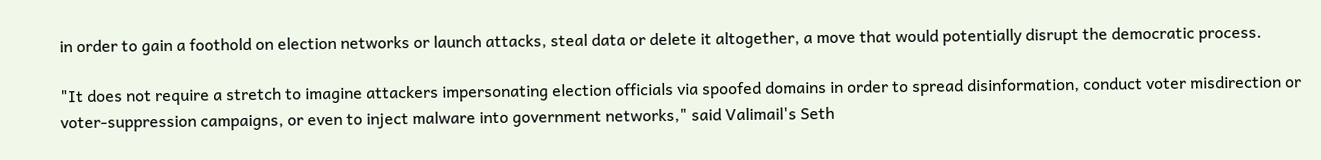in order to gain a foothold on election networks or launch attacks, steal data or delete it altogether, a move that would potentially disrupt the democratic process.

"It does not require a stretch to imagine attackers impersonating election officials via spoofed domains in order to spread disinformation, conduct voter misdirection or voter-suppression campaigns, or even to inject malware into government networks," said Valimail's Seth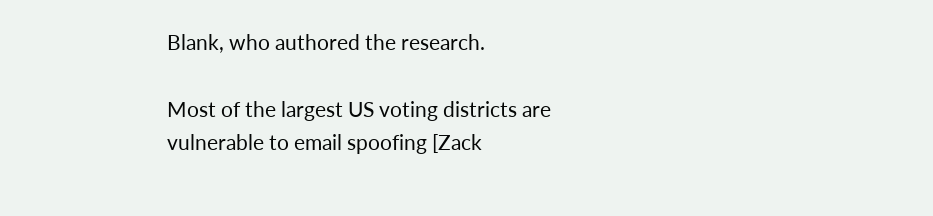Blank, who authored the research.

Most of the largest US voting districts are vulnerable to email spoofing [Zack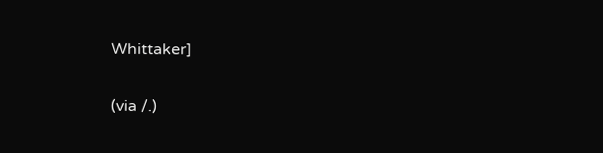Whittaker]

(via /.)